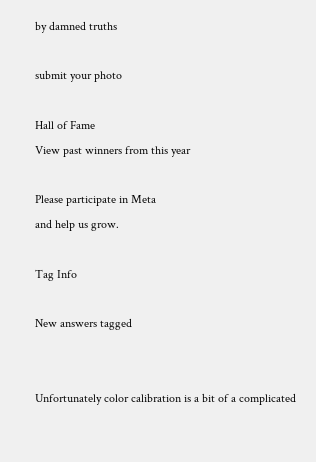by damned truths

submit your photo

Hall of Fame
View past winners from this year

Please participate in Meta
and help us grow.

Tag Info

New answers tagged


Unfortunately color calibration is a bit of a complicated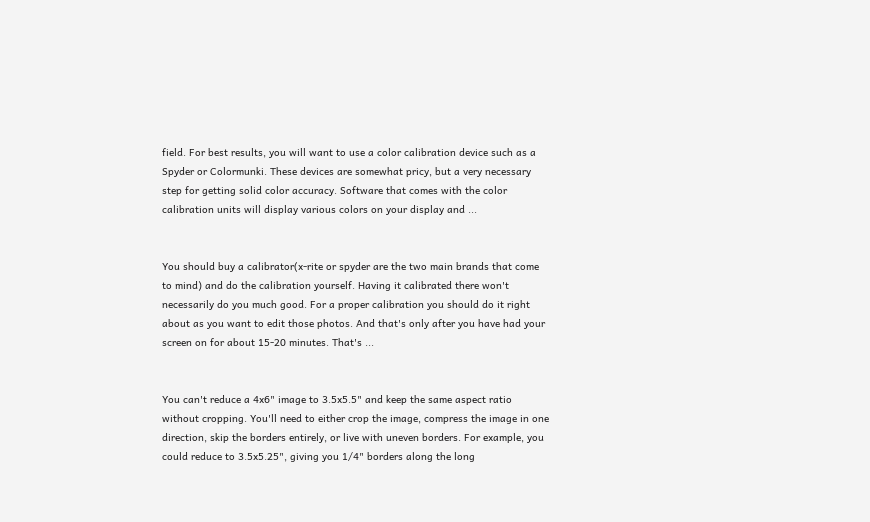field. For best results, you will want to use a color calibration device such as a Spyder or Colormunki. These devices are somewhat pricy, but a very necessary step for getting solid color accuracy. Software that comes with the color calibration units will display various colors on your display and ...


You should buy a calibrator(x-rite or spyder are the two main brands that come to mind) and do the calibration yourself. Having it calibrated there won't necessarily do you much good. For a proper calibration you should do it right about as you want to edit those photos. And that's only after you have had your screen on for about 15-20 minutes. That's ...


You can't reduce a 4x6" image to 3.5x5.5" and keep the same aspect ratio without cropping. You'll need to either crop the image, compress the image in one direction, skip the borders entirely, or live with uneven borders. For example, you could reduce to 3.5x5.25", giving you 1/4" borders along the long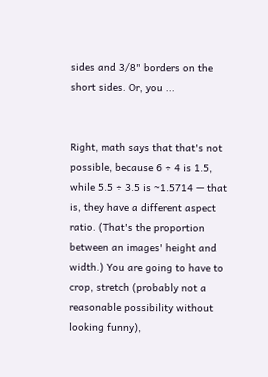sides and 3/8" borders on the short sides. Or, you ...


Right, math says that that's not possible, because 6 ÷ 4 is 1.5, while 5.5 ÷ 3.5 is ~1.5714 — that is, they have a different aspect ratio. (That's the proportion between an images' height and width.) You are going to have to crop, stretch (probably not a reasonable possibility without looking funny),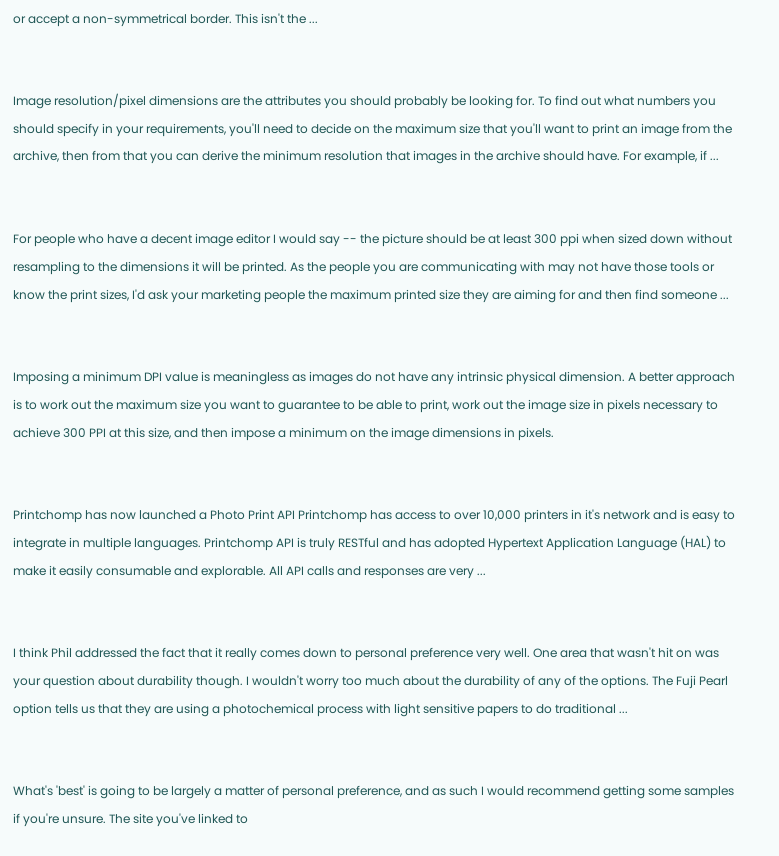or accept a non-symmetrical border. This isn't the ...


Image resolution/pixel dimensions are the attributes you should probably be looking for. To find out what numbers you should specify in your requirements, you'll need to decide on the maximum size that you'll want to print an image from the archive, then from that you can derive the minimum resolution that images in the archive should have. For example, if ...


For people who have a decent image editor I would say -- the picture should be at least 300 ppi when sized down without resampling to the dimensions it will be printed. As the people you are communicating with may not have those tools or know the print sizes, I'd ask your marketing people the maximum printed size they are aiming for and then find someone ...


Imposing a minimum DPI value is meaningless as images do not have any intrinsic physical dimension. A better approach is to work out the maximum size you want to guarantee to be able to print, work out the image size in pixels necessary to achieve 300 PPI at this size, and then impose a minimum on the image dimensions in pixels.


Printchomp has now launched a Photo Print API Printchomp has access to over 10,000 printers in it's network and is easy to integrate in multiple languages. Printchomp API is truly RESTful and has adopted Hypertext Application Language (HAL) to make it easily consumable and explorable. All API calls and responses are very ...


I think Phil addressed the fact that it really comes down to personal preference very well. One area that wasn't hit on was your question about durability though. I wouldn't worry too much about the durability of any of the options. The Fuji Pearl option tells us that they are using a photochemical process with light sensitive papers to do traditional ...


What's 'best' is going to be largely a matter of personal preference, and as such I would recommend getting some samples if you're unsure. The site you've linked to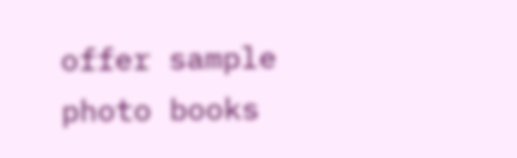offer sample photo books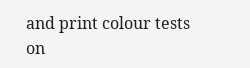and print colour tests on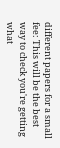different papers for a small fee: This will be the best way to check you're getting what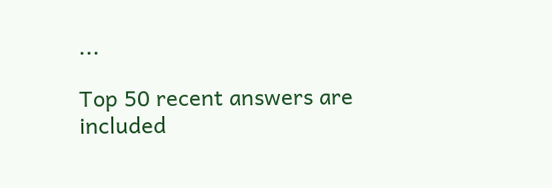...

Top 50 recent answers are included